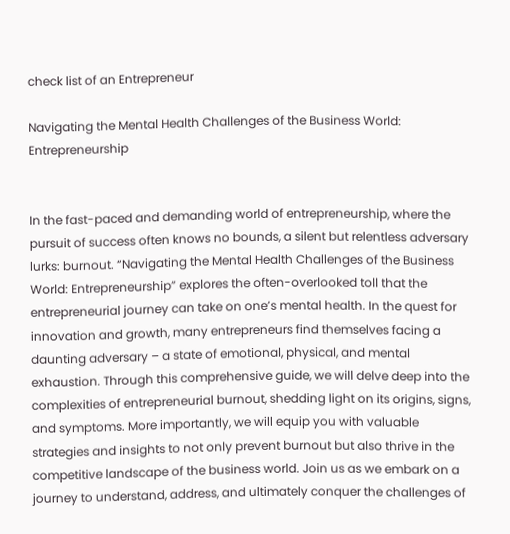check list of an Entrepreneur

Navigating the Mental Health Challenges of the Business World: Entrepreneurship


In the fast-paced and demanding world of entrepreneurship, where the pursuit of success often knows no bounds, a silent but relentless adversary lurks: burnout. “Navigating the Mental Health Challenges of the Business World: Entrepreneurship” explores the often-overlooked toll that the entrepreneurial journey can take on one’s mental health. In the quest for innovation and growth, many entrepreneurs find themselves facing a daunting adversary – a state of emotional, physical, and mental exhaustion. Through this comprehensive guide, we will delve deep into the complexities of entrepreneurial burnout, shedding light on its origins, signs, and symptoms. More importantly, we will equip you with valuable strategies and insights to not only prevent burnout but also thrive in the competitive landscape of the business world. Join us as we embark on a journey to understand, address, and ultimately conquer the challenges of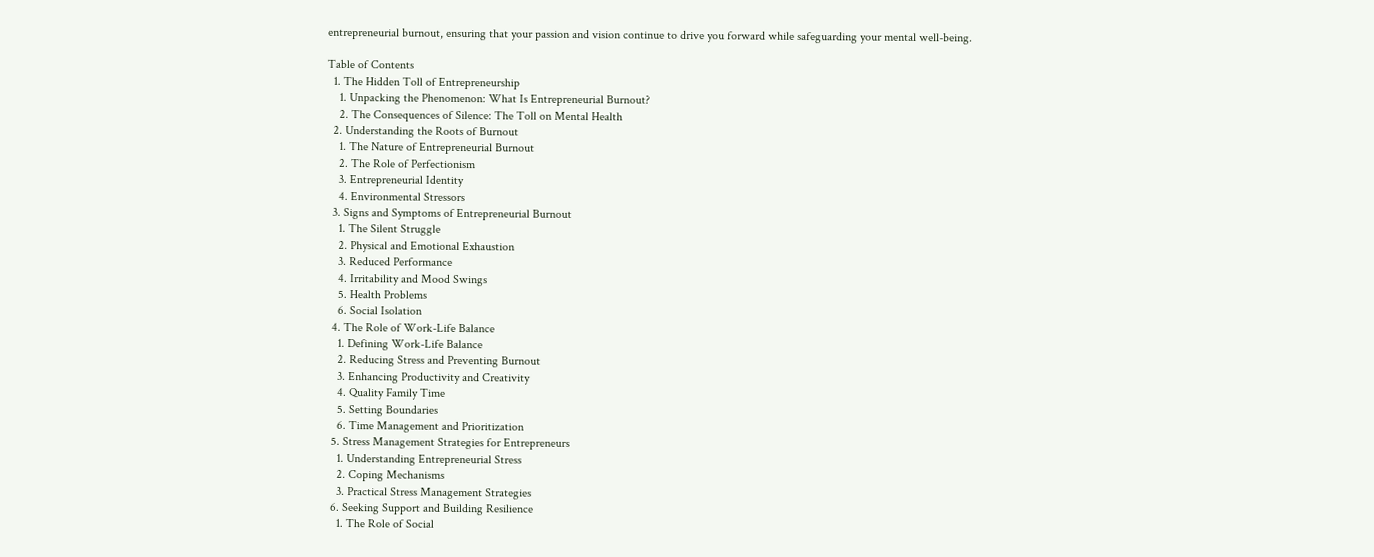entrepreneurial burnout, ensuring that your passion and vision continue to drive you forward while safeguarding your mental well-being.

Table of Contents
  1. The Hidden Toll of Entrepreneurship
    1. Unpacking the Phenomenon: What Is Entrepreneurial Burnout?
    2. The Consequences of Silence: The Toll on Mental Health
  2. Understanding the Roots of Burnout
    1. The Nature of Entrepreneurial Burnout
    2. The Role of Perfectionism
    3. Entrepreneurial Identity
    4. Environmental Stressors
  3. Signs and Symptoms of Entrepreneurial Burnout
    1. The Silent Struggle
    2. Physical and Emotional Exhaustion
    3. Reduced Performance
    4. Irritability and Mood Swings
    5. Health Problems
    6. Social Isolation
  4. The Role of Work-Life Balance
    1. Defining Work-Life Balance
    2. Reducing Stress and Preventing Burnout
    3. Enhancing Productivity and Creativity
    4. Quality Family Time
    5. Setting Boundaries
    6. Time Management and Prioritization
  5. Stress Management Strategies for Entrepreneurs
    1. Understanding Entrepreneurial Stress
    2. Coping Mechanisms
    3. Practical Stress Management Strategies
  6. Seeking Support and Building Resilience
    1. The Role of Social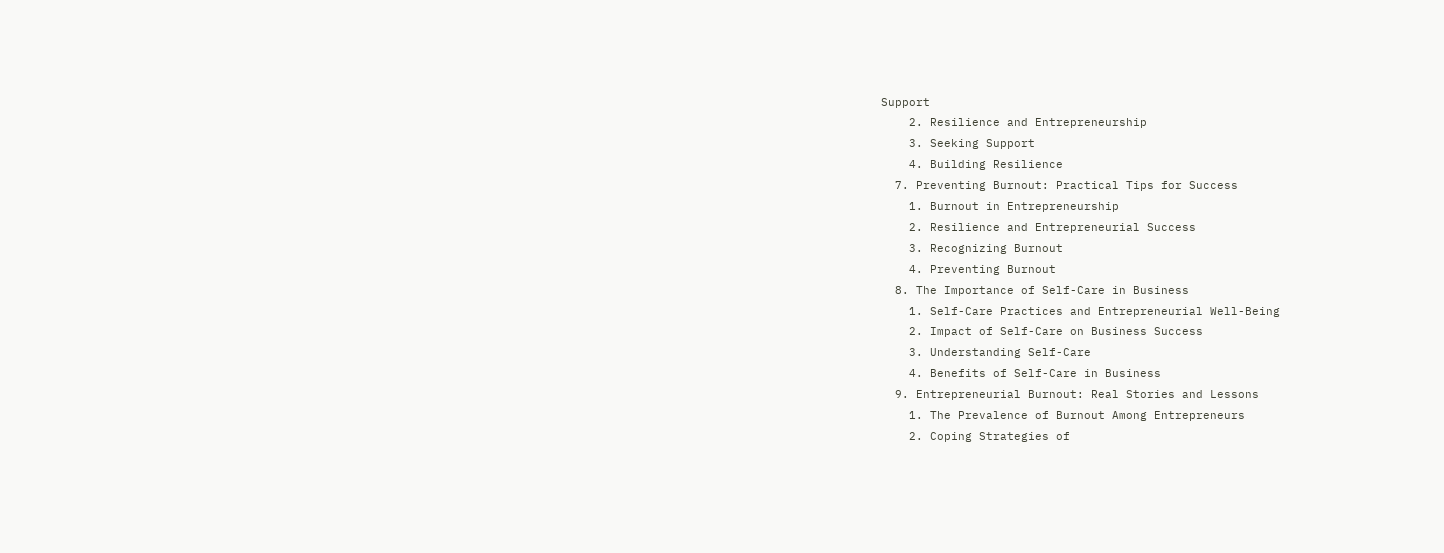Support
    2. Resilience and Entrepreneurship
    3. Seeking Support
    4. Building Resilience
  7. Preventing Burnout: Practical Tips for Success
    1. Burnout in Entrepreneurship
    2. Resilience and Entrepreneurial Success
    3. Recognizing Burnout
    4. Preventing Burnout
  8. The Importance of Self-Care in Business
    1. Self-Care Practices and Entrepreneurial Well-Being
    2. Impact of Self-Care on Business Success
    3. Understanding Self-Care
    4. Benefits of Self-Care in Business
  9. Entrepreneurial Burnout: Real Stories and Lessons
    1. The Prevalence of Burnout Among Entrepreneurs
    2. Coping Strategies of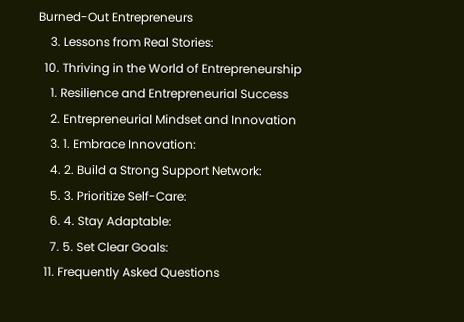Burned-Out Entrepreneurs
    3. Lessons from Real Stories:
  10. Thriving in the World of Entrepreneurship
    1. Resilience and Entrepreneurial Success
    2. Entrepreneurial Mindset and Innovation
    3. 1. Embrace Innovation:
    4. 2. Build a Strong Support Network:
    5. 3. Prioritize Self-Care:
    6. 4. Stay Adaptable:
    7. 5. Set Clear Goals:
  11. Frequently Asked Questions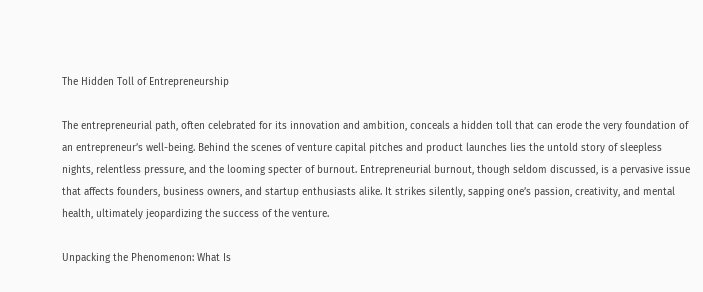The Hidden Toll of Entrepreneurship

The entrepreneurial path, often celebrated for its innovation and ambition, conceals a hidden toll that can erode the very foundation of an entrepreneur’s well-being. Behind the scenes of venture capital pitches and product launches lies the untold story of sleepless nights, relentless pressure, and the looming specter of burnout. Entrepreneurial burnout, though seldom discussed, is a pervasive issue that affects founders, business owners, and startup enthusiasts alike. It strikes silently, sapping one’s passion, creativity, and mental health, ultimately jeopardizing the success of the venture.

Unpacking the Phenomenon: What Is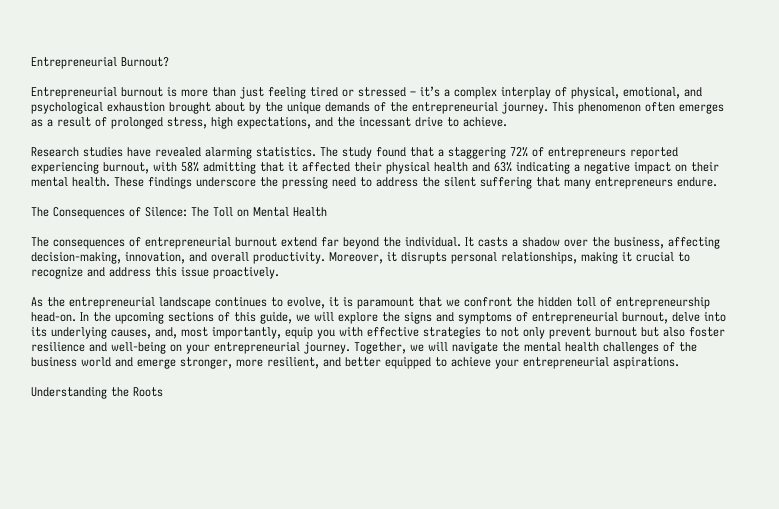Entrepreneurial Burnout?

Entrepreneurial burnout is more than just feeling tired or stressed – it’s a complex interplay of physical, emotional, and psychological exhaustion brought about by the unique demands of the entrepreneurial journey. This phenomenon often emerges as a result of prolonged stress, high expectations, and the incessant drive to achieve.

Research studies have revealed alarming statistics. The study found that a staggering 72% of entrepreneurs reported experiencing burnout, with 58% admitting that it affected their physical health and 63% indicating a negative impact on their mental health. These findings underscore the pressing need to address the silent suffering that many entrepreneurs endure.

The Consequences of Silence: The Toll on Mental Health

The consequences of entrepreneurial burnout extend far beyond the individual. It casts a shadow over the business, affecting decision-making, innovation, and overall productivity. Moreover, it disrupts personal relationships, making it crucial to recognize and address this issue proactively.

As the entrepreneurial landscape continues to evolve, it is paramount that we confront the hidden toll of entrepreneurship head-on. In the upcoming sections of this guide, we will explore the signs and symptoms of entrepreneurial burnout, delve into its underlying causes, and, most importantly, equip you with effective strategies to not only prevent burnout but also foster resilience and well-being on your entrepreneurial journey. Together, we will navigate the mental health challenges of the business world and emerge stronger, more resilient, and better equipped to achieve your entrepreneurial aspirations.

Understanding the Roots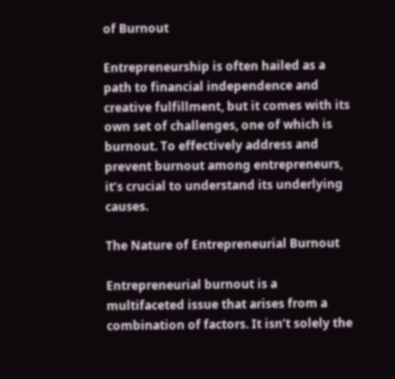of Burnout

Entrepreneurship is often hailed as a path to financial independence and creative fulfillment, but it comes with its own set of challenges, one of which is burnout. To effectively address and prevent burnout among entrepreneurs, it’s crucial to understand its underlying causes.

The Nature of Entrepreneurial Burnout

Entrepreneurial burnout is a multifaceted issue that arises from a combination of factors. It isn’t solely the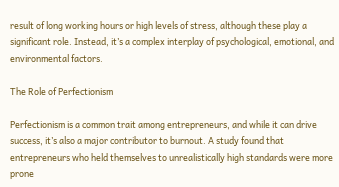result of long working hours or high levels of stress, although these play a significant role. Instead, it’s a complex interplay of psychological, emotional, and environmental factors.

The Role of Perfectionism

Perfectionism is a common trait among entrepreneurs, and while it can drive success, it’s also a major contributor to burnout. A study found that entrepreneurs who held themselves to unrealistically high standards were more prone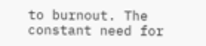to burnout. The constant need for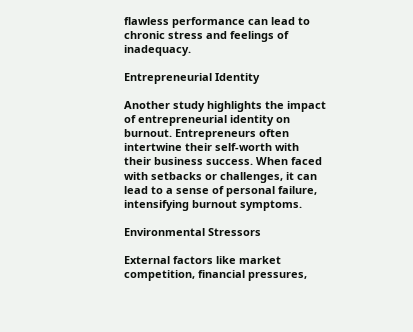flawless performance can lead to chronic stress and feelings of inadequacy.

Entrepreneurial Identity

Another study highlights the impact of entrepreneurial identity on burnout. Entrepreneurs often intertwine their self-worth with their business success. When faced with setbacks or challenges, it can lead to a sense of personal failure, intensifying burnout symptoms.

Environmental Stressors

External factors like market competition, financial pressures,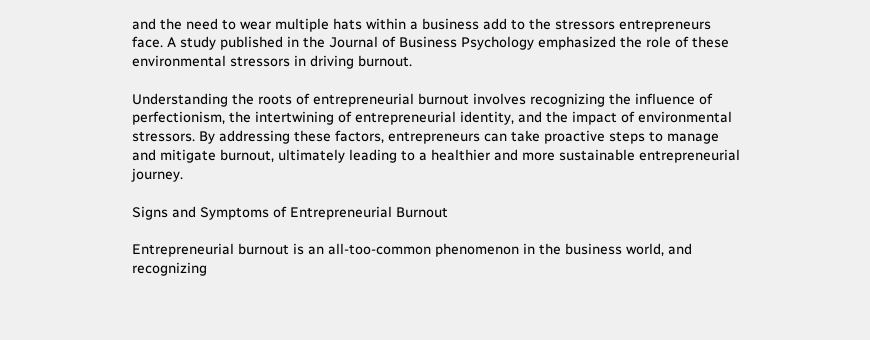and the need to wear multiple hats within a business add to the stressors entrepreneurs face. A study published in the Journal of Business Psychology emphasized the role of these environmental stressors in driving burnout.

Understanding the roots of entrepreneurial burnout involves recognizing the influence of perfectionism, the intertwining of entrepreneurial identity, and the impact of environmental stressors. By addressing these factors, entrepreneurs can take proactive steps to manage and mitigate burnout, ultimately leading to a healthier and more sustainable entrepreneurial journey.

Signs and Symptoms of Entrepreneurial Burnout

Entrepreneurial burnout is an all-too-common phenomenon in the business world, and recognizing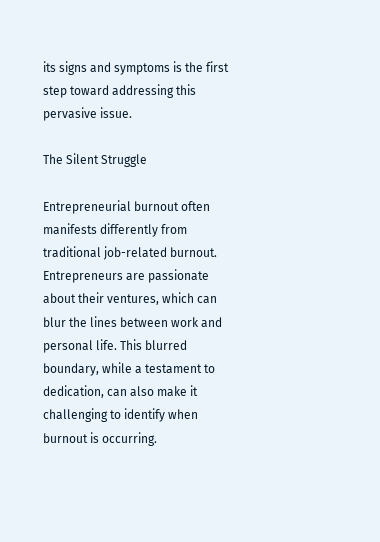its signs and symptoms is the first step toward addressing this pervasive issue.

The Silent Struggle

Entrepreneurial burnout often manifests differently from traditional job-related burnout. Entrepreneurs are passionate about their ventures, which can blur the lines between work and personal life. This blurred boundary, while a testament to dedication, can also make it challenging to identify when burnout is occurring.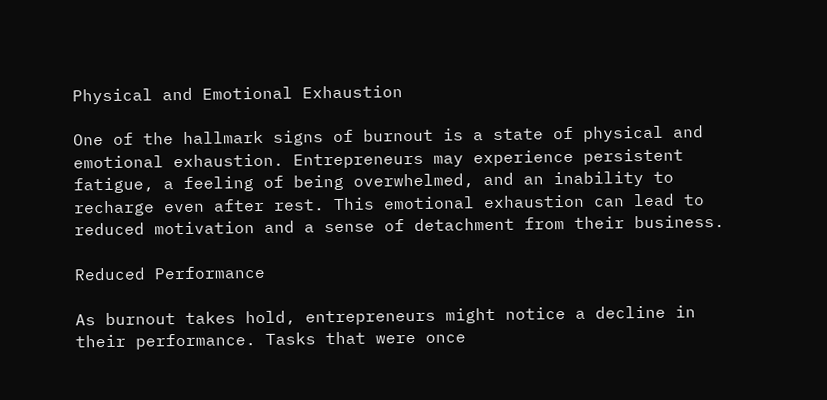Physical and Emotional Exhaustion

One of the hallmark signs of burnout is a state of physical and emotional exhaustion. Entrepreneurs may experience persistent fatigue, a feeling of being overwhelmed, and an inability to recharge even after rest. This emotional exhaustion can lead to reduced motivation and a sense of detachment from their business.

Reduced Performance

As burnout takes hold, entrepreneurs might notice a decline in their performance. Tasks that were once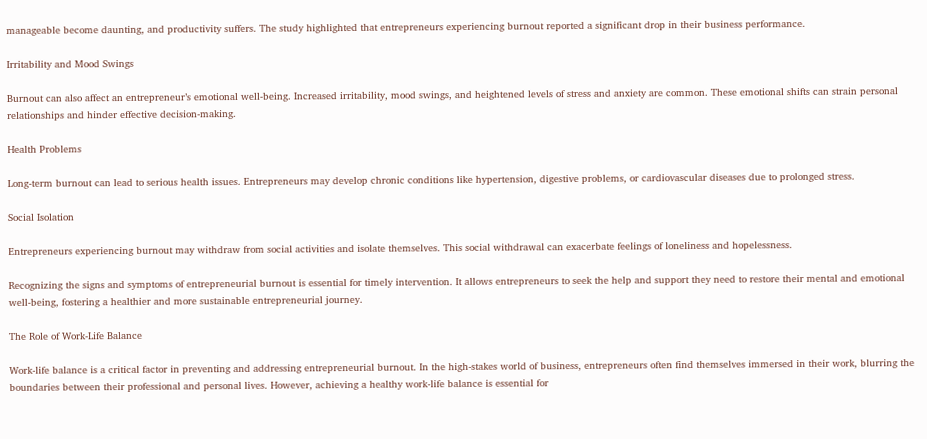manageable become daunting, and productivity suffers. The study highlighted that entrepreneurs experiencing burnout reported a significant drop in their business performance.

Irritability and Mood Swings

Burnout can also affect an entrepreneur’s emotional well-being. Increased irritability, mood swings, and heightened levels of stress and anxiety are common. These emotional shifts can strain personal relationships and hinder effective decision-making.

Health Problems

Long-term burnout can lead to serious health issues. Entrepreneurs may develop chronic conditions like hypertension, digestive problems, or cardiovascular diseases due to prolonged stress.

Social Isolation

Entrepreneurs experiencing burnout may withdraw from social activities and isolate themselves. This social withdrawal can exacerbate feelings of loneliness and hopelessness.

Recognizing the signs and symptoms of entrepreneurial burnout is essential for timely intervention. It allows entrepreneurs to seek the help and support they need to restore their mental and emotional well-being, fostering a healthier and more sustainable entrepreneurial journey.

The Role of Work-Life Balance

Work-life balance is a critical factor in preventing and addressing entrepreneurial burnout. In the high-stakes world of business, entrepreneurs often find themselves immersed in their work, blurring the boundaries between their professional and personal lives. However, achieving a healthy work-life balance is essential for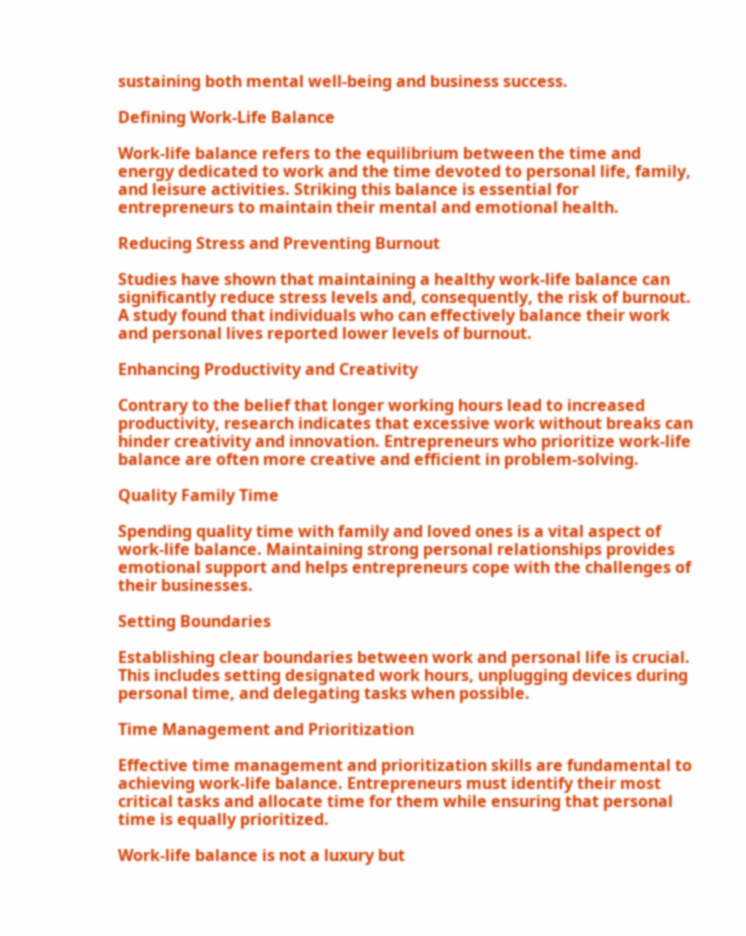sustaining both mental well-being and business success.

Defining Work-Life Balance

Work-life balance refers to the equilibrium between the time and energy dedicated to work and the time devoted to personal life, family, and leisure activities. Striking this balance is essential for entrepreneurs to maintain their mental and emotional health.

Reducing Stress and Preventing Burnout

Studies have shown that maintaining a healthy work-life balance can significantly reduce stress levels and, consequently, the risk of burnout. A study found that individuals who can effectively balance their work and personal lives reported lower levels of burnout.

Enhancing Productivity and Creativity

Contrary to the belief that longer working hours lead to increased productivity, research indicates that excessive work without breaks can hinder creativity and innovation. Entrepreneurs who prioritize work-life balance are often more creative and efficient in problem-solving.

Quality Family Time

Spending quality time with family and loved ones is a vital aspect of work-life balance. Maintaining strong personal relationships provides emotional support and helps entrepreneurs cope with the challenges of their businesses.

Setting Boundaries

Establishing clear boundaries between work and personal life is crucial. This includes setting designated work hours, unplugging devices during personal time, and delegating tasks when possible.

Time Management and Prioritization

Effective time management and prioritization skills are fundamental to achieving work-life balance. Entrepreneurs must identify their most critical tasks and allocate time for them while ensuring that personal time is equally prioritized.

Work-life balance is not a luxury but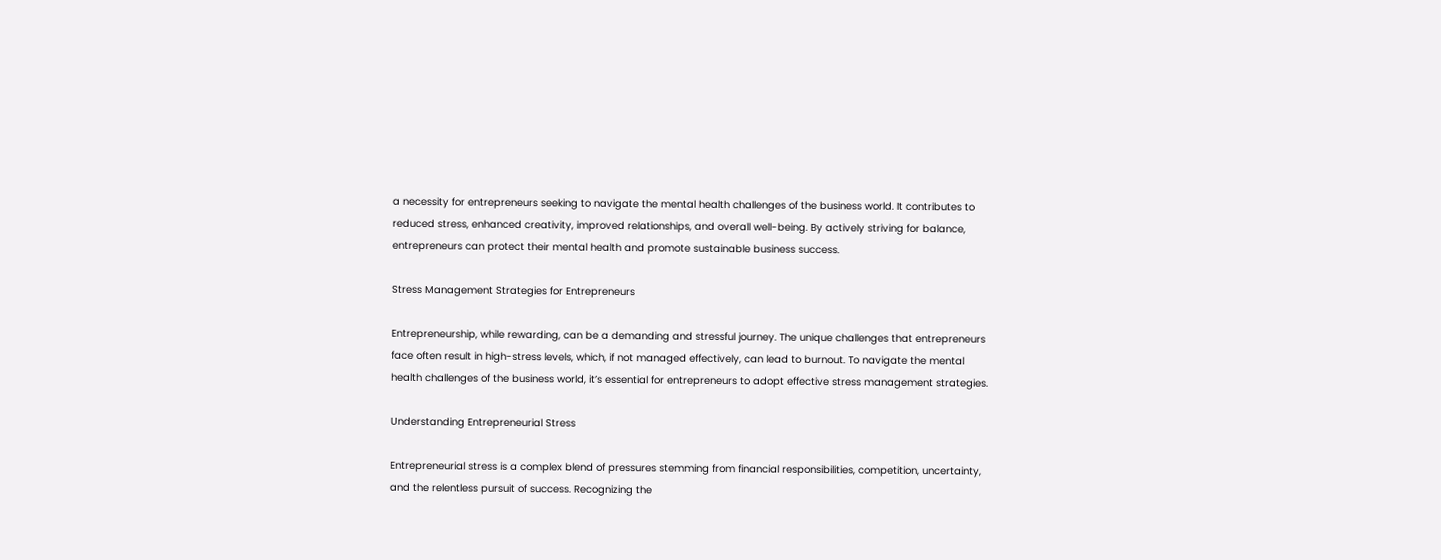a necessity for entrepreneurs seeking to navigate the mental health challenges of the business world. It contributes to reduced stress, enhanced creativity, improved relationships, and overall well-being. By actively striving for balance, entrepreneurs can protect their mental health and promote sustainable business success.

Stress Management Strategies for Entrepreneurs

Entrepreneurship, while rewarding, can be a demanding and stressful journey. The unique challenges that entrepreneurs face often result in high-stress levels, which, if not managed effectively, can lead to burnout. To navigate the mental health challenges of the business world, it’s essential for entrepreneurs to adopt effective stress management strategies.

Understanding Entrepreneurial Stress

Entrepreneurial stress is a complex blend of pressures stemming from financial responsibilities, competition, uncertainty, and the relentless pursuit of success. Recognizing the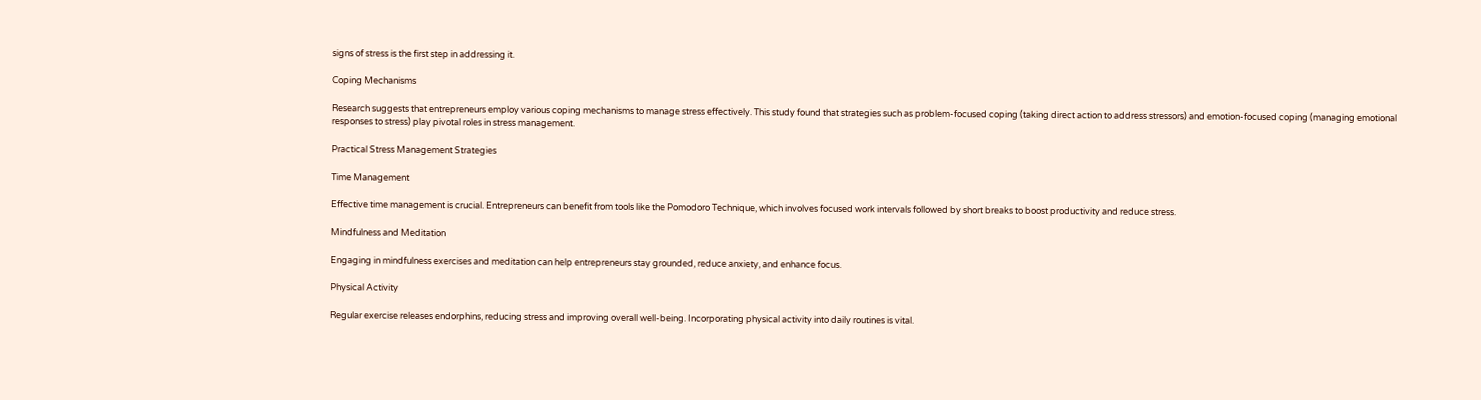signs of stress is the first step in addressing it.

Coping Mechanisms

Research suggests that entrepreneurs employ various coping mechanisms to manage stress effectively. This study found that strategies such as problem-focused coping (taking direct action to address stressors) and emotion-focused coping (managing emotional responses to stress) play pivotal roles in stress management.

Practical Stress Management Strategies

Time Management

Effective time management is crucial. Entrepreneurs can benefit from tools like the Pomodoro Technique, which involves focused work intervals followed by short breaks to boost productivity and reduce stress.

Mindfulness and Meditation

Engaging in mindfulness exercises and meditation can help entrepreneurs stay grounded, reduce anxiety, and enhance focus.

Physical Activity

Regular exercise releases endorphins, reducing stress and improving overall well-being. Incorporating physical activity into daily routines is vital.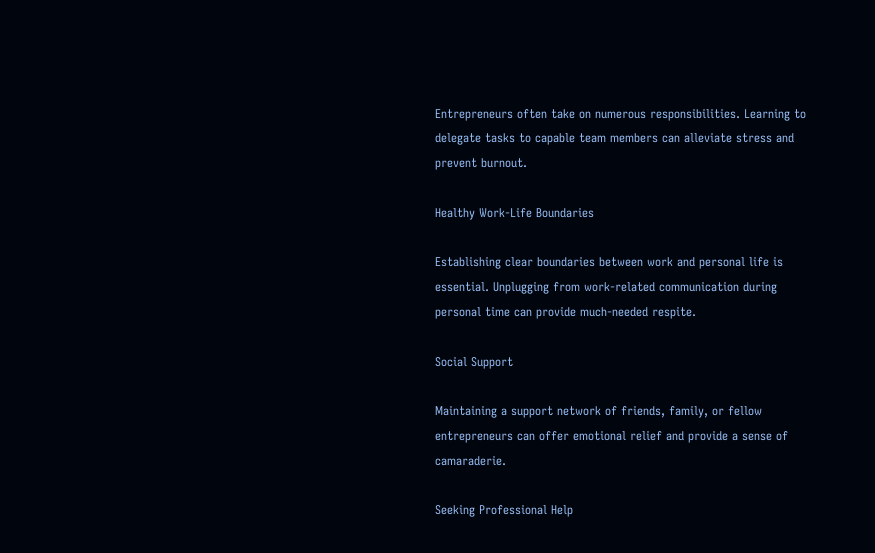Entrepreneurs often take on numerous responsibilities. Learning to delegate tasks to capable team members can alleviate stress and prevent burnout.

Healthy Work-Life Boundaries

Establishing clear boundaries between work and personal life is essential. Unplugging from work-related communication during personal time can provide much-needed respite.

Social Support

Maintaining a support network of friends, family, or fellow entrepreneurs can offer emotional relief and provide a sense of camaraderie.

Seeking Professional Help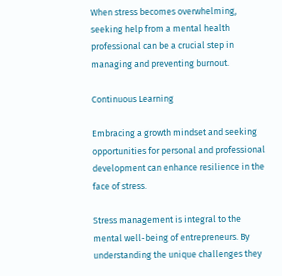When stress becomes overwhelming, seeking help from a mental health professional can be a crucial step in managing and preventing burnout.

Continuous Learning

Embracing a growth mindset and seeking opportunities for personal and professional development can enhance resilience in the face of stress.

Stress management is integral to the mental well-being of entrepreneurs. By understanding the unique challenges they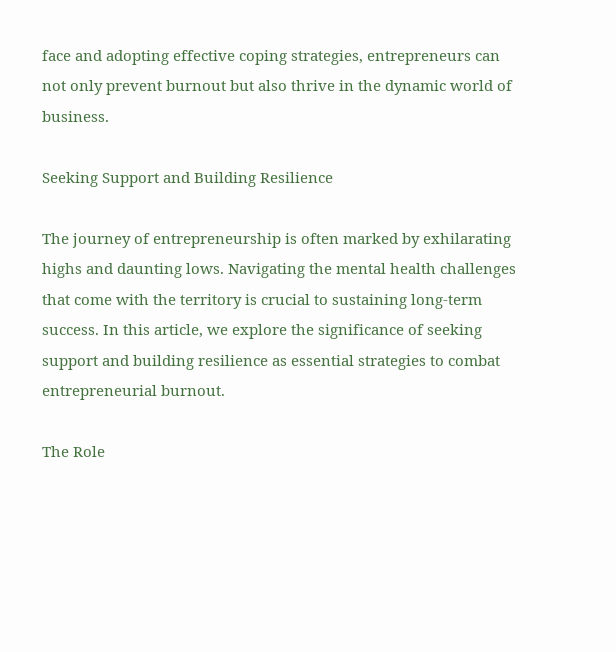face and adopting effective coping strategies, entrepreneurs can not only prevent burnout but also thrive in the dynamic world of business.

Seeking Support and Building Resilience

The journey of entrepreneurship is often marked by exhilarating highs and daunting lows. Navigating the mental health challenges that come with the territory is crucial to sustaining long-term success. In this article, we explore the significance of seeking support and building resilience as essential strategies to combat entrepreneurial burnout.

The Role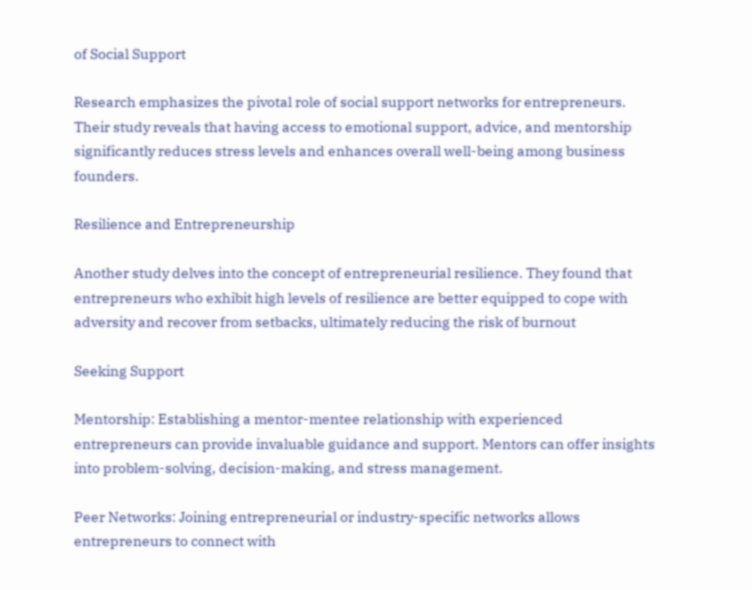of Social Support

Research emphasizes the pivotal role of social support networks for entrepreneurs. Their study reveals that having access to emotional support, advice, and mentorship significantly reduces stress levels and enhances overall well-being among business founders.

Resilience and Entrepreneurship

Another study delves into the concept of entrepreneurial resilience. They found that entrepreneurs who exhibit high levels of resilience are better equipped to cope with adversity and recover from setbacks, ultimately reducing the risk of burnout

Seeking Support

Mentorship: Establishing a mentor-mentee relationship with experienced entrepreneurs can provide invaluable guidance and support. Mentors can offer insights into problem-solving, decision-making, and stress management.

Peer Networks: Joining entrepreneurial or industry-specific networks allows entrepreneurs to connect with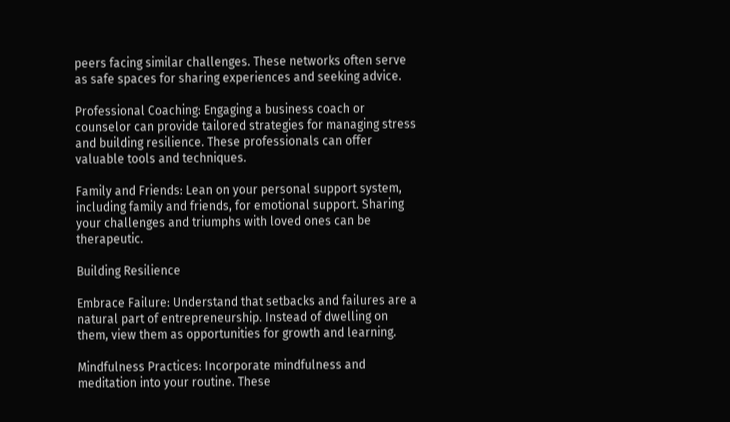peers facing similar challenges. These networks often serve as safe spaces for sharing experiences and seeking advice.

Professional Coaching: Engaging a business coach or counselor can provide tailored strategies for managing stress and building resilience. These professionals can offer valuable tools and techniques.

Family and Friends: Lean on your personal support system, including family and friends, for emotional support. Sharing your challenges and triumphs with loved ones can be therapeutic.

Building Resilience

Embrace Failure: Understand that setbacks and failures are a natural part of entrepreneurship. Instead of dwelling on them, view them as opportunities for growth and learning.

Mindfulness Practices: Incorporate mindfulness and meditation into your routine. These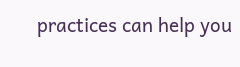practices can help you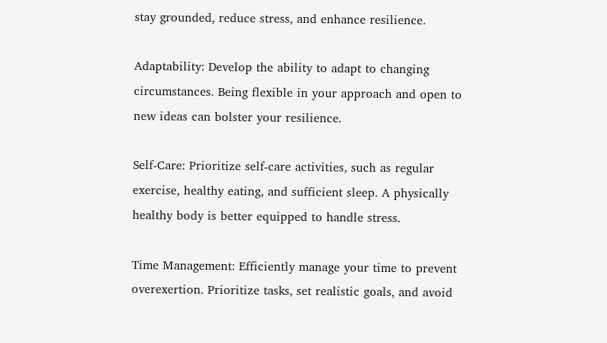stay grounded, reduce stress, and enhance resilience.

Adaptability: Develop the ability to adapt to changing circumstances. Being flexible in your approach and open to new ideas can bolster your resilience.

Self-Care: Prioritize self-care activities, such as regular exercise, healthy eating, and sufficient sleep. A physically healthy body is better equipped to handle stress.

Time Management: Efficiently manage your time to prevent overexertion. Prioritize tasks, set realistic goals, and avoid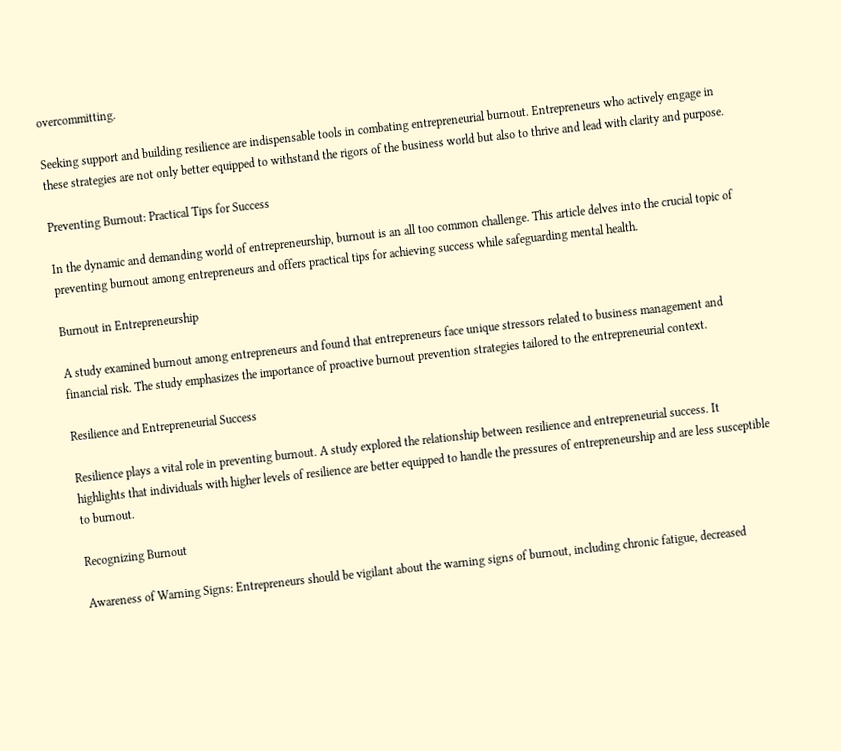overcommitting.

Seeking support and building resilience are indispensable tools in combating entrepreneurial burnout. Entrepreneurs who actively engage in these strategies are not only better equipped to withstand the rigors of the business world but also to thrive and lead with clarity and purpose.

Preventing Burnout: Practical Tips for Success

In the dynamic and demanding world of entrepreneurship, burnout is an all too common challenge. This article delves into the crucial topic of preventing burnout among entrepreneurs and offers practical tips for achieving success while safeguarding mental health.

Burnout in Entrepreneurship

A study examined burnout among entrepreneurs and found that entrepreneurs face unique stressors related to business management and financial risk. The study emphasizes the importance of proactive burnout prevention strategies tailored to the entrepreneurial context.

Resilience and Entrepreneurial Success

Resilience plays a vital role in preventing burnout. A study explored the relationship between resilience and entrepreneurial success. It highlights that individuals with higher levels of resilience are better equipped to handle the pressures of entrepreneurship and are less susceptible to burnout.

Recognizing Burnout

Awareness of Warning Signs: Entrepreneurs should be vigilant about the warning signs of burnout, including chronic fatigue, decreased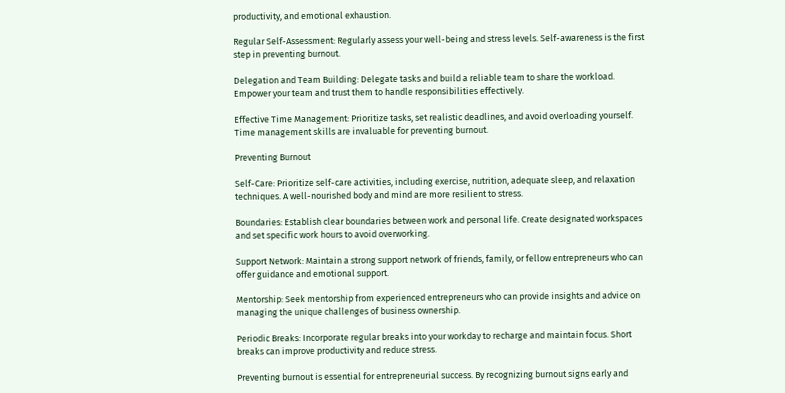productivity, and emotional exhaustion.

Regular Self-Assessment: Regularly assess your well-being and stress levels. Self-awareness is the first step in preventing burnout.

Delegation and Team Building: Delegate tasks and build a reliable team to share the workload. Empower your team and trust them to handle responsibilities effectively.

Effective Time Management: Prioritize tasks, set realistic deadlines, and avoid overloading yourself. Time management skills are invaluable for preventing burnout.

Preventing Burnout

Self-Care: Prioritize self-care activities, including exercise, nutrition, adequate sleep, and relaxation techniques. A well-nourished body and mind are more resilient to stress.

Boundaries: Establish clear boundaries between work and personal life. Create designated workspaces and set specific work hours to avoid overworking.

Support Network: Maintain a strong support network of friends, family, or fellow entrepreneurs who can offer guidance and emotional support.

Mentorship: Seek mentorship from experienced entrepreneurs who can provide insights and advice on managing the unique challenges of business ownership.

Periodic Breaks: Incorporate regular breaks into your workday to recharge and maintain focus. Short breaks can improve productivity and reduce stress.

Preventing burnout is essential for entrepreneurial success. By recognizing burnout signs early and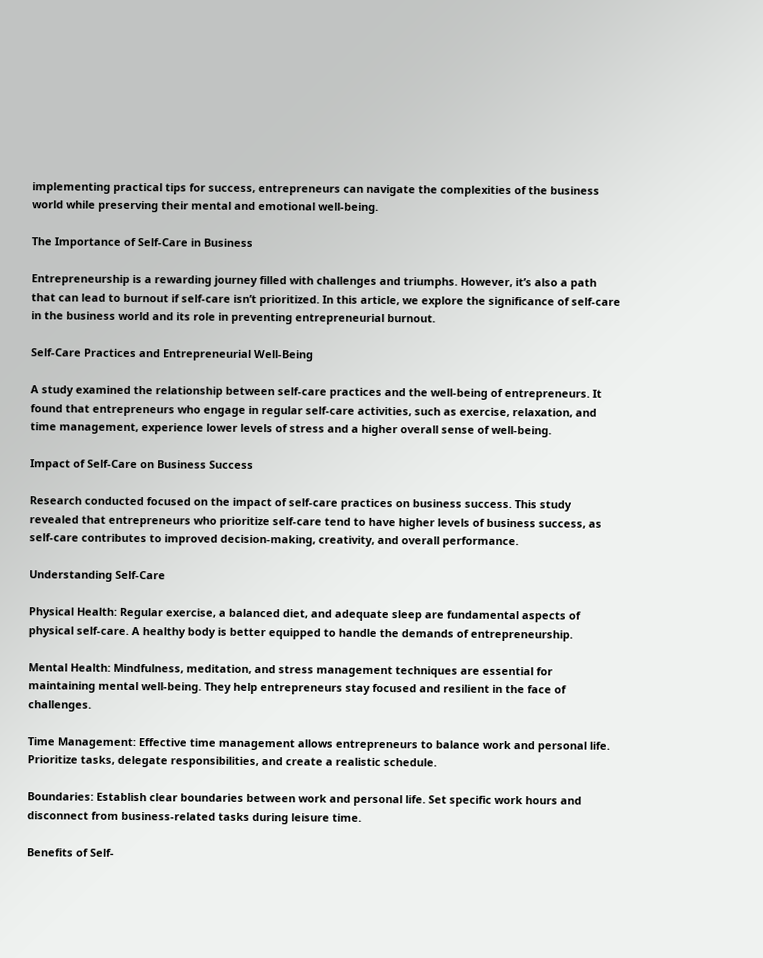implementing practical tips for success, entrepreneurs can navigate the complexities of the business world while preserving their mental and emotional well-being.

The Importance of Self-Care in Business

Entrepreneurship is a rewarding journey filled with challenges and triumphs. However, it’s also a path that can lead to burnout if self-care isn’t prioritized. In this article, we explore the significance of self-care in the business world and its role in preventing entrepreneurial burnout.

Self-Care Practices and Entrepreneurial Well-Being

A study examined the relationship between self-care practices and the well-being of entrepreneurs. It found that entrepreneurs who engage in regular self-care activities, such as exercise, relaxation, and time management, experience lower levels of stress and a higher overall sense of well-being.

Impact of Self-Care on Business Success

Research conducted focused on the impact of self-care practices on business success. This study revealed that entrepreneurs who prioritize self-care tend to have higher levels of business success, as self-care contributes to improved decision-making, creativity, and overall performance.

Understanding Self-Care

Physical Health: Regular exercise, a balanced diet, and adequate sleep are fundamental aspects of physical self-care. A healthy body is better equipped to handle the demands of entrepreneurship.

Mental Health: Mindfulness, meditation, and stress management techniques are essential for maintaining mental well-being. They help entrepreneurs stay focused and resilient in the face of challenges.

Time Management: Effective time management allows entrepreneurs to balance work and personal life. Prioritize tasks, delegate responsibilities, and create a realistic schedule.

Boundaries: Establish clear boundaries between work and personal life. Set specific work hours and disconnect from business-related tasks during leisure time.

Benefits of Self-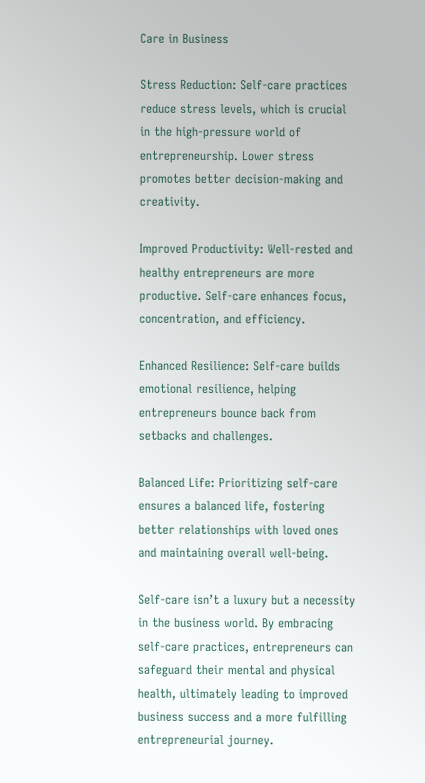Care in Business

Stress Reduction: Self-care practices reduce stress levels, which is crucial in the high-pressure world of entrepreneurship. Lower stress promotes better decision-making and creativity.

Improved Productivity: Well-rested and healthy entrepreneurs are more productive. Self-care enhances focus, concentration, and efficiency.

Enhanced Resilience: Self-care builds emotional resilience, helping entrepreneurs bounce back from setbacks and challenges.

Balanced Life: Prioritizing self-care ensures a balanced life, fostering better relationships with loved ones and maintaining overall well-being.

Self-care isn’t a luxury but a necessity in the business world. By embracing self-care practices, entrepreneurs can safeguard their mental and physical health, ultimately leading to improved business success and a more fulfilling entrepreneurial journey.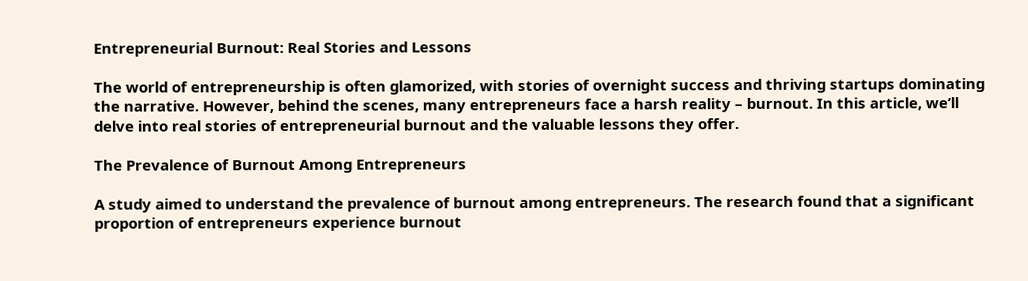Entrepreneurial Burnout: Real Stories and Lessons

The world of entrepreneurship is often glamorized, with stories of overnight success and thriving startups dominating the narrative. However, behind the scenes, many entrepreneurs face a harsh reality – burnout. In this article, we’ll delve into real stories of entrepreneurial burnout and the valuable lessons they offer.

The Prevalence of Burnout Among Entrepreneurs

A study aimed to understand the prevalence of burnout among entrepreneurs. The research found that a significant proportion of entrepreneurs experience burnout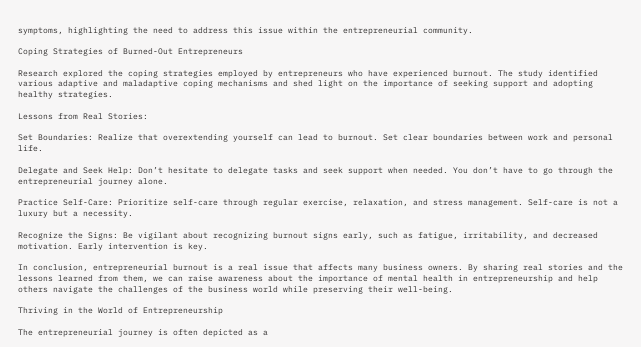symptoms, highlighting the need to address this issue within the entrepreneurial community.

Coping Strategies of Burned-Out Entrepreneurs

Research explored the coping strategies employed by entrepreneurs who have experienced burnout. The study identified various adaptive and maladaptive coping mechanisms and shed light on the importance of seeking support and adopting healthy strategies.

Lessons from Real Stories:

Set Boundaries: Realize that overextending yourself can lead to burnout. Set clear boundaries between work and personal life.

Delegate and Seek Help: Don’t hesitate to delegate tasks and seek support when needed. You don’t have to go through the entrepreneurial journey alone.

Practice Self-Care: Prioritize self-care through regular exercise, relaxation, and stress management. Self-care is not a luxury but a necessity.

Recognize the Signs: Be vigilant about recognizing burnout signs early, such as fatigue, irritability, and decreased motivation. Early intervention is key.

In conclusion, entrepreneurial burnout is a real issue that affects many business owners. By sharing real stories and the lessons learned from them, we can raise awareness about the importance of mental health in entrepreneurship and help others navigate the challenges of the business world while preserving their well-being.

Thriving in the World of Entrepreneurship

The entrepreneurial journey is often depicted as a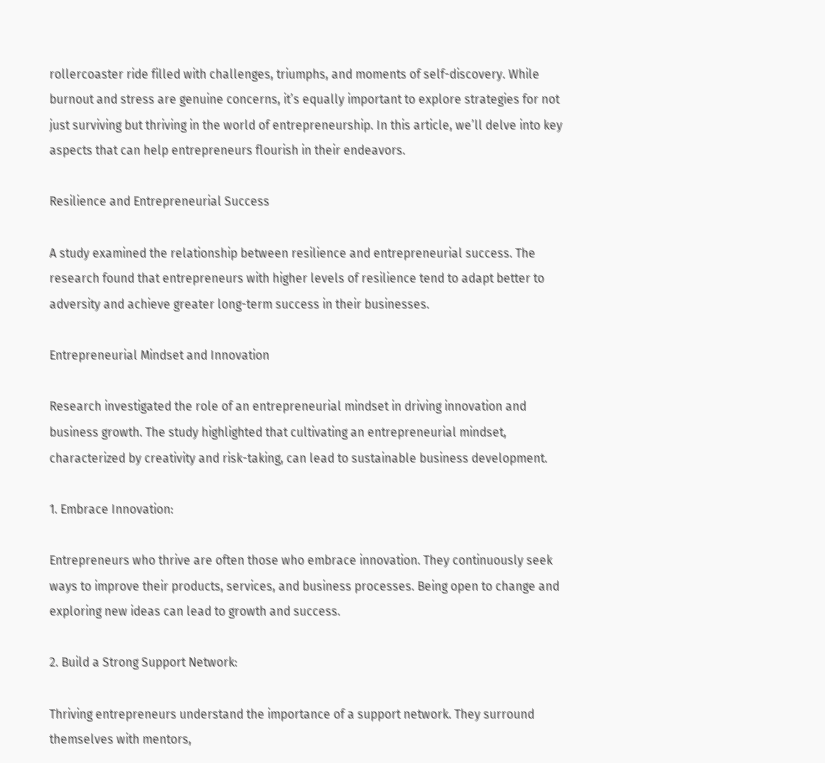rollercoaster ride filled with challenges, triumphs, and moments of self-discovery. While burnout and stress are genuine concerns, it’s equally important to explore strategies for not just surviving but thriving in the world of entrepreneurship. In this article, we’ll delve into key aspects that can help entrepreneurs flourish in their endeavors.

Resilience and Entrepreneurial Success

A study examined the relationship between resilience and entrepreneurial success. The research found that entrepreneurs with higher levels of resilience tend to adapt better to adversity and achieve greater long-term success in their businesses.

Entrepreneurial Mindset and Innovation

Research investigated the role of an entrepreneurial mindset in driving innovation and business growth. The study highlighted that cultivating an entrepreneurial mindset, characterized by creativity and risk-taking, can lead to sustainable business development.

1. Embrace Innovation:

Entrepreneurs who thrive are often those who embrace innovation. They continuously seek ways to improve their products, services, and business processes. Being open to change and exploring new ideas can lead to growth and success.

2. Build a Strong Support Network:

Thriving entrepreneurs understand the importance of a support network. They surround themselves with mentors,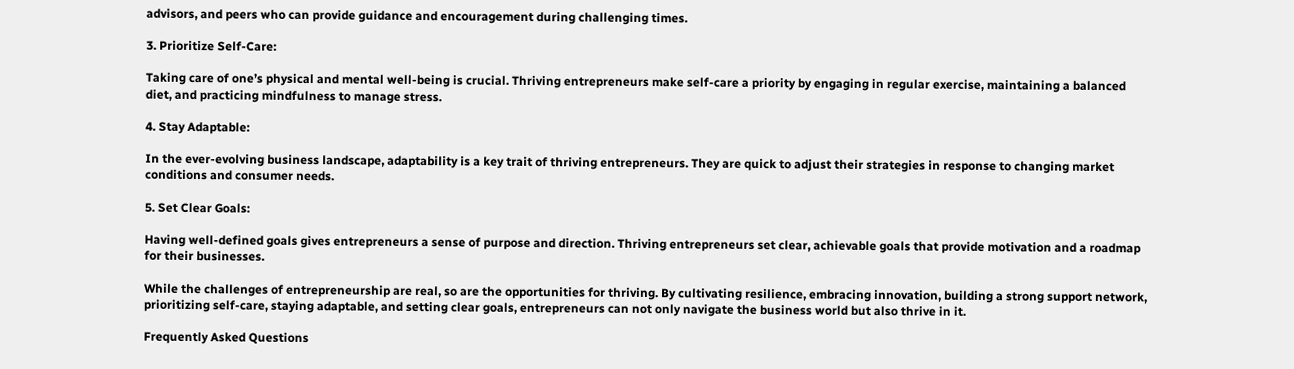advisors, and peers who can provide guidance and encouragement during challenging times.

3. Prioritize Self-Care:

Taking care of one’s physical and mental well-being is crucial. Thriving entrepreneurs make self-care a priority by engaging in regular exercise, maintaining a balanced diet, and practicing mindfulness to manage stress.

4. Stay Adaptable:

In the ever-evolving business landscape, adaptability is a key trait of thriving entrepreneurs. They are quick to adjust their strategies in response to changing market conditions and consumer needs.

5. Set Clear Goals:

Having well-defined goals gives entrepreneurs a sense of purpose and direction. Thriving entrepreneurs set clear, achievable goals that provide motivation and a roadmap for their businesses.

While the challenges of entrepreneurship are real, so are the opportunities for thriving. By cultivating resilience, embracing innovation, building a strong support network, prioritizing self-care, staying adaptable, and setting clear goals, entrepreneurs can not only navigate the business world but also thrive in it.

Frequently Asked Questions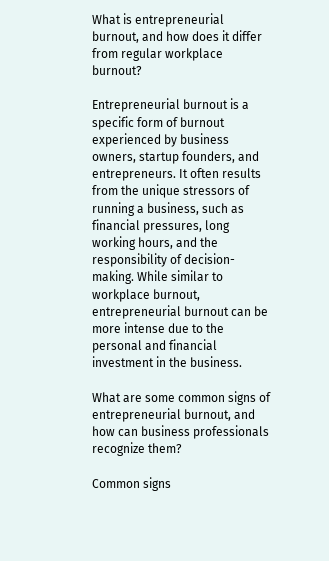What is entrepreneurial burnout, and how does it differ from regular workplace burnout?

Entrepreneurial burnout is a specific form of burnout experienced by business owners, startup founders, and entrepreneurs. It often results from the unique stressors of running a business, such as financial pressures, long working hours, and the responsibility of decision-making. While similar to workplace burnout, entrepreneurial burnout can be more intense due to the personal and financial investment in the business.

What are some common signs of entrepreneurial burnout, and how can business professionals recognize them?

Common signs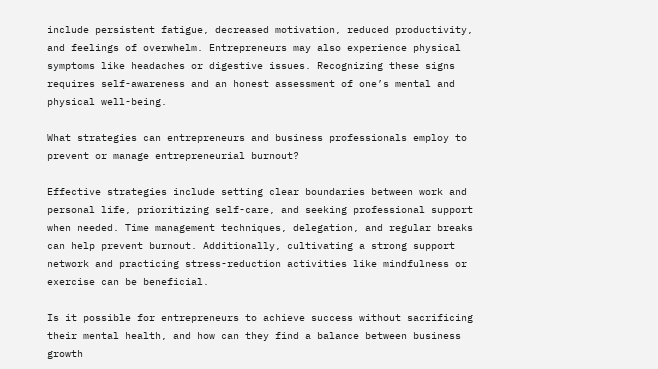include persistent fatigue, decreased motivation, reduced productivity, and feelings of overwhelm. Entrepreneurs may also experience physical symptoms like headaches or digestive issues. Recognizing these signs requires self-awareness and an honest assessment of one’s mental and physical well-being.

What strategies can entrepreneurs and business professionals employ to prevent or manage entrepreneurial burnout?

Effective strategies include setting clear boundaries between work and personal life, prioritizing self-care, and seeking professional support when needed. Time management techniques, delegation, and regular breaks can help prevent burnout. Additionally, cultivating a strong support network and practicing stress-reduction activities like mindfulness or exercise can be beneficial.

Is it possible for entrepreneurs to achieve success without sacrificing their mental health, and how can they find a balance between business growth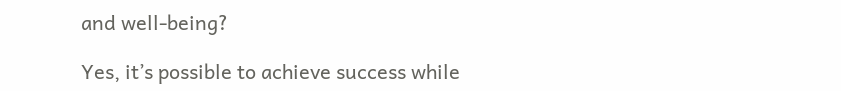and well-being?

Yes, it’s possible to achieve success while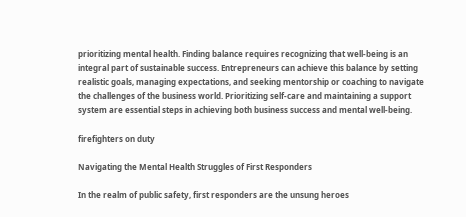prioritizing mental health. Finding balance requires recognizing that well-being is an integral part of sustainable success. Entrepreneurs can achieve this balance by setting realistic goals, managing expectations, and seeking mentorship or coaching to navigate the challenges of the business world. Prioritizing self-care and maintaining a support system are essential steps in achieving both business success and mental well-being.

firefighters on duty

Navigating the Mental Health Struggles of First Responders

In the realm of public safety, first responders are the unsung heroes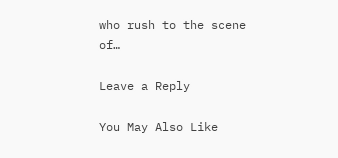who rush to the scene of…

Leave a Reply

You May Also Like